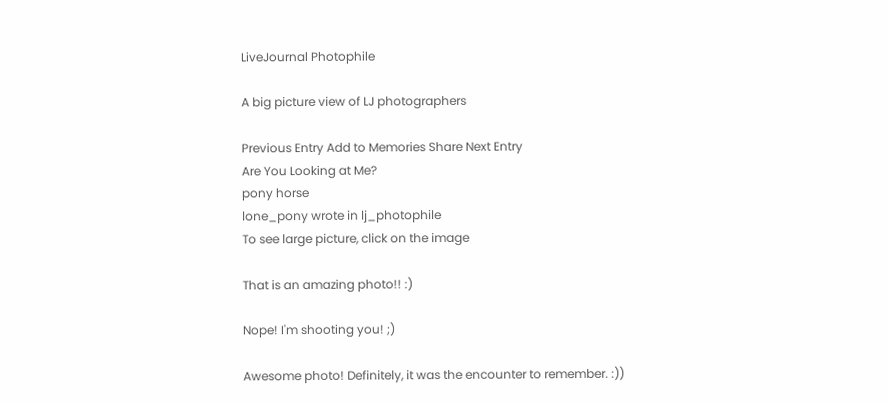LiveJournal Photophile

A big picture view of LJ photographers

Previous Entry Add to Memories Share Next Entry
Are You Looking at Me?
pony horse
lone_pony wrote in lj_photophile
To see large picture, click on the image

That is an amazing photo!! :)

Nope! I'm shooting you! ;)

Awesome photo! Definitely, it was the encounter to remember. :))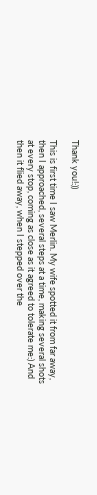Thank you!:))

This is first time I saw Merlin. My wife spotted it from far away, then I approached, several steps at a time, making several shots at every stop, coming as close as it agreed to tolerate me:) And then it flied away, when I stepped over the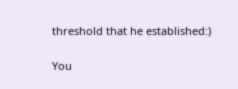threshold that he established:)

You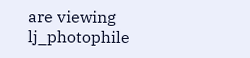are viewing lj_photophile